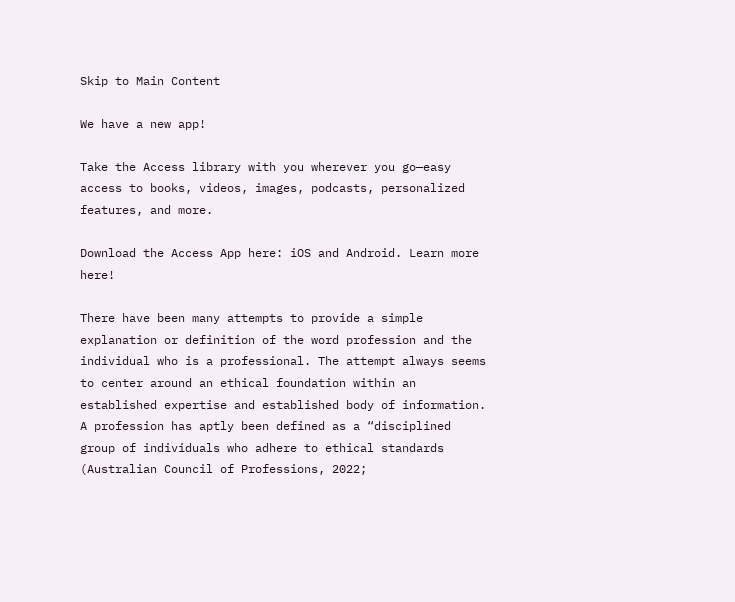Skip to Main Content

We have a new app!

Take the Access library with you wherever you go—easy access to books, videos, images, podcasts, personalized features, and more.

Download the Access App here: iOS and Android. Learn more here!

There have been many attempts to provide a simple explanation or definition of the word profession and the individual who is a professional. The attempt always seems to center around an ethical foundation within an established expertise and established body of information. A profession has aptly been defined as a “disciplined group of individuals who adhere to ethical standards (Australian Council of Professions, 2022;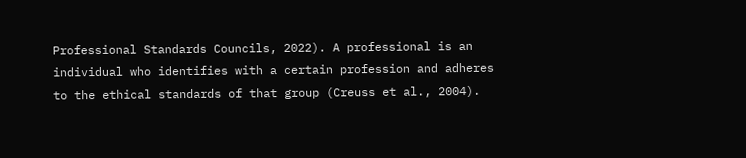Professional Standards Councils, 2022). A professional is an individual who identifies with a certain profession and adheres to the ethical standards of that group (Creuss et al., 2004).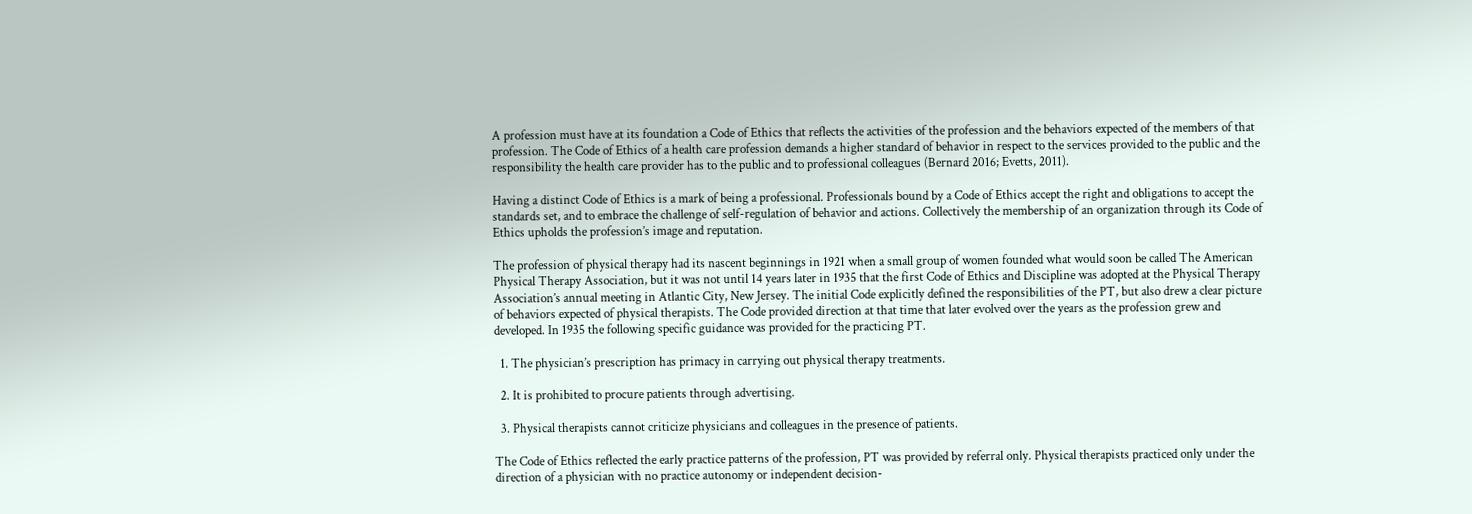A profession must have at its foundation a Code of Ethics that reflects the activities of the profession and the behaviors expected of the members of that profession. The Code of Ethics of a health care profession demands a higher standard of behavior in respect to the services provided to the public and the responsibility the health care provider has to the public and to professional colleagues (Bernard 2016; Evetts, 2011).

Having a distinct Code of Ethics is a mark of being a professional. Professionals bound by a Code of Ethics accept the right and obligations to accept the standards set, and to embrace the challenge of self-regulation of behavior and actions. Collectively the membership of an organization through its Code of Ethics upholds the profession’s image and reputation.

The profession of physical therapy had its nascent beginnings in 1921 when a small group of women founded what would soon be called The American Physical Therapy Association, but it was not until 14 years later in 1935 that the first Code of Ethics and Discipline was adopted at the Physical Therapy Association’s annual meeting in Atlantic City, New Jersey. The initial Code explicitly defined the responsibilities of the PT, but also drew a clear picture of behaviors expected of physical therapists. The Code provided direction at that time that later evolved over the years as the profession grew and developed. In 1935 the following specific guidance was provided for the practicing PT.

  1. The physician’s prescription has primacy in carrying out physical therapy treatments.

  2. It is prohibited to procure patients through advertising.

  3. Physical therapists cannot criticize physicians and colleagues in the presence of patients.

The Code of Ethics reflected the early practice patterns of the profession, PT was provided by referral only. Physical therapists practiced only under the direction of a physician with no practice autonomy or independent decision-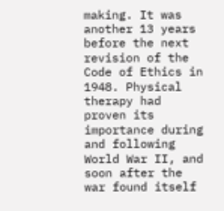making. It was another 13 years before the next revision of the Code of Ethics in 1948. Physical therapy had proven its importance during and following World War II, and soon after the war found itself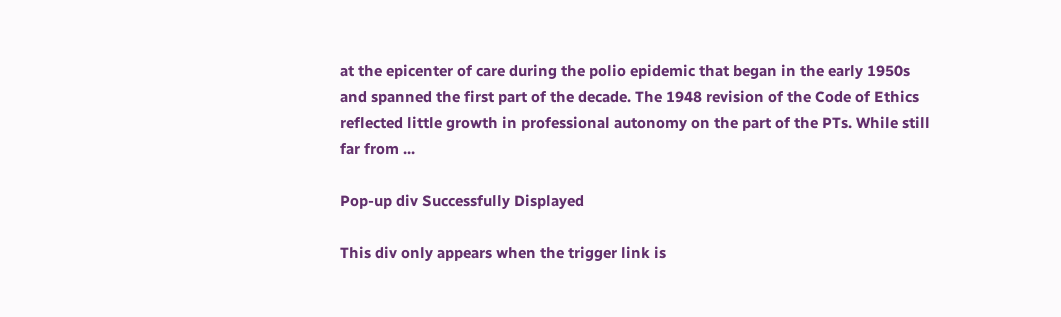at the epicenter of care during the polio epidemic that began in the early 1950s and spanned the first part of the decade. The 1948 revision of the Code of Ethics reflected little growth in professional autonomy on the part of the PTs. While still far from ...

Pop-up div Successfully Displayed

This div only appears when the trigger link is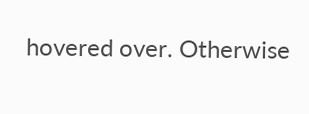hovered over. Otherwise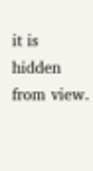it is hidden from view.